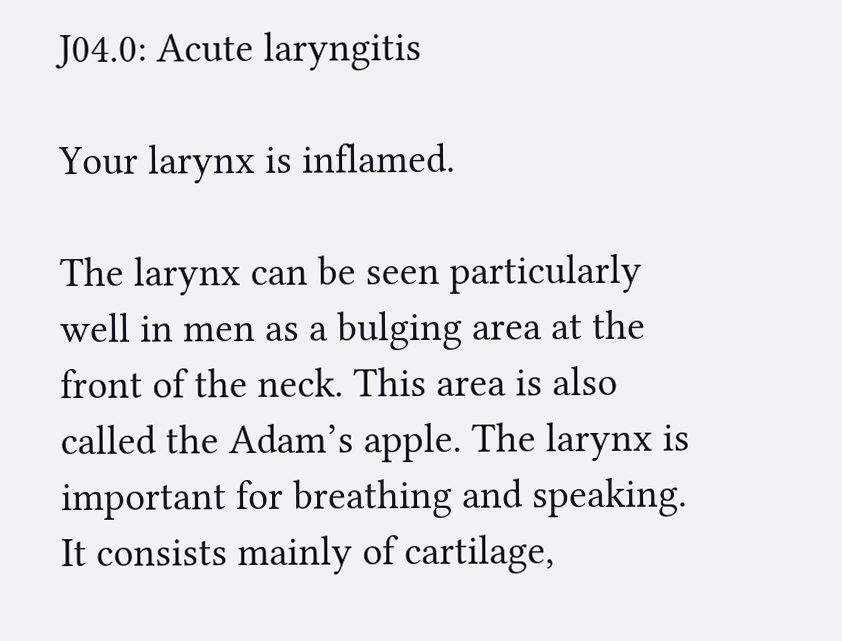J04.0: Acute laryngitis

Your larynx is inflamed.

The larynx can be seen particularly well in men as a bulging area at the front of the neck. This area is also called the Adam’s apple. The larynx is important for breathing and speaking. It consists mainly of cartilage,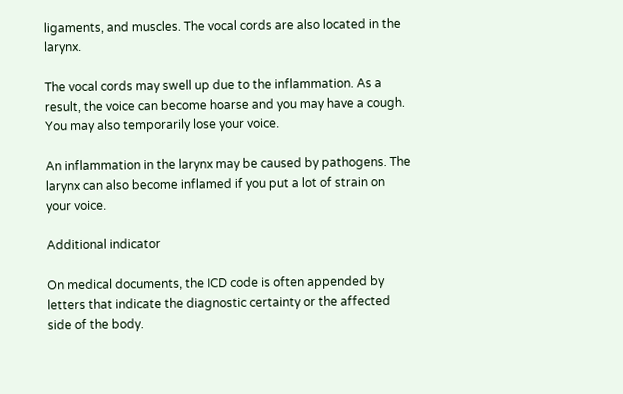ligaments, and muscles. The vocal cords are also located in the larynx.

The vocal cords may swell up due to the inflammation. As a result, the voice can become hoarse and you may have a cough. You may also temporarily lose your voice.

An inflammation in the larynx may be caused by pathogens. The larynx can also become inflamed if you put a lot of strain on your voice.

Additional indicator

On medical documents, the ICD code is often appended by letters that indicate the diagnostic certainty or the affected side of the body.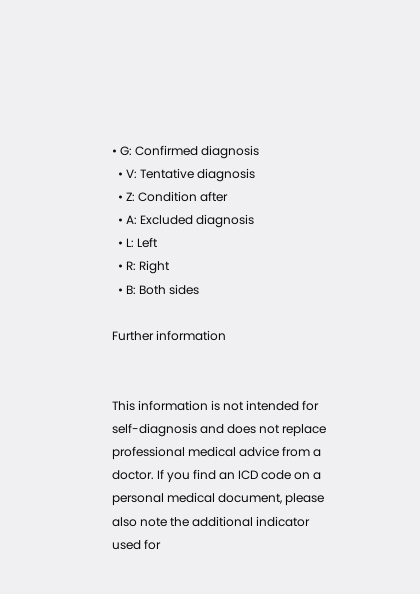• G: Confirmed diagnosis
  • V: Tentative diagnosis
  • Z: Condition after
  • A: Excluded diagnosis
  • L: Left
  • R: Right
  • B: Both sides

Further information


This information is not intended for self-diagnosis and does not replace professional medical advice from a doctor. If you find an ICD code on a personal medical document, please also note the additional indicator used for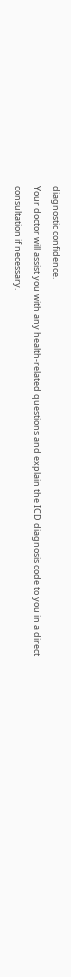diagnostic confidence.
Your doctor will assist you with any health-related questions and explain the ICD diagnosis code to you in a direct consultation if necessary.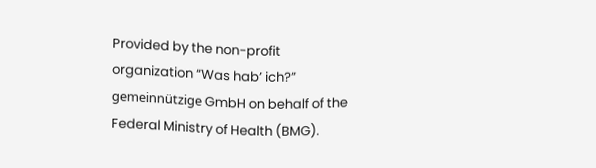Provided by the non-profit organization “Was hab’ ich?” gemeinnützige GmbH on behalf of the Federal Ministry of Health (BMG).